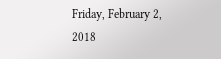Friday, February 2, 2018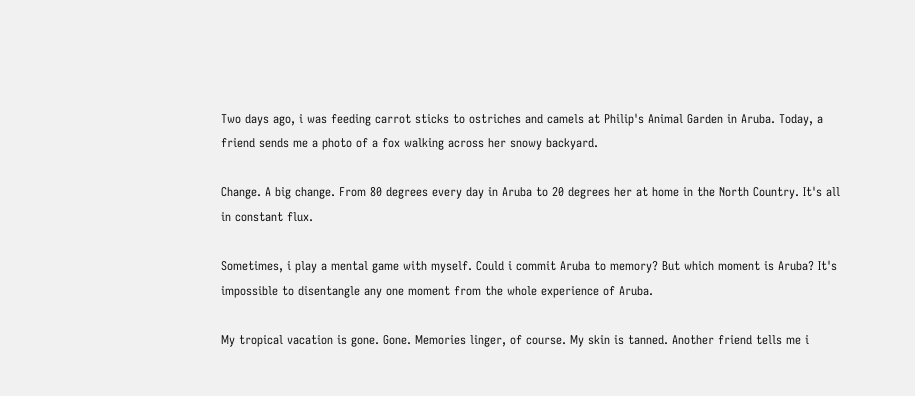Two days ago, i was feeding carrot sticks to ostriches and camels at Philip's Animal Garden in Aruba. Today, a friend sends me a photo of a fox walking across her snowy backyard.

Change. A big change. From 80 degrees every day in Aruba to 20 degrees her at home in the North Country. It's all in constant flux.

Sometimes, i play a mental game with myself. Could i commit Aruba to memory? But which moment is Aruba? It's impossible to disentangle any one moment from the whole experience of Aruba.

My tropical vacation is gone. Gone. Memories linger, of course. My skin is tanned. Another friend tells me i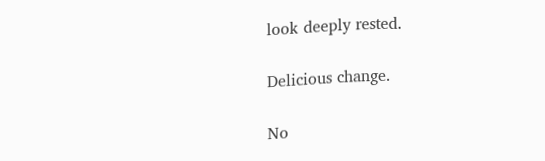look deeply rested.

Delicious change.

No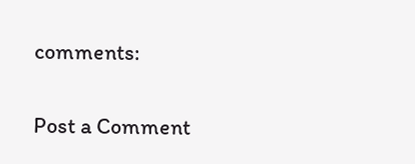comments:

Post a Comment